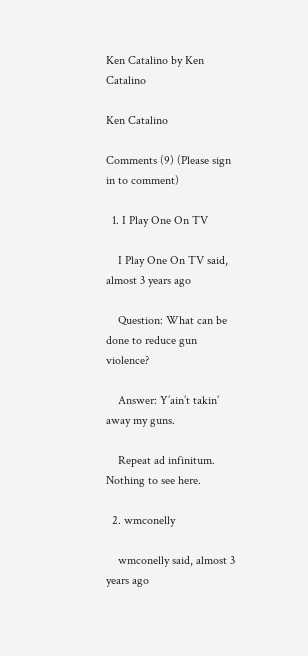Ken Catalino by Ken Catalino

Ken Catalino

Comments (9) (Please sign in to comment)

  1. I Play One On TV

    I Play One On TV said, almost 3 years ago

    Question: What can be done to reduce gun violence?

    Answer: Y’ain’t takin’ away my guns.

    Repeat ad infinitum. Nothing to see here.

  2. wmconelly

    wmconelly said, almost 3 years ago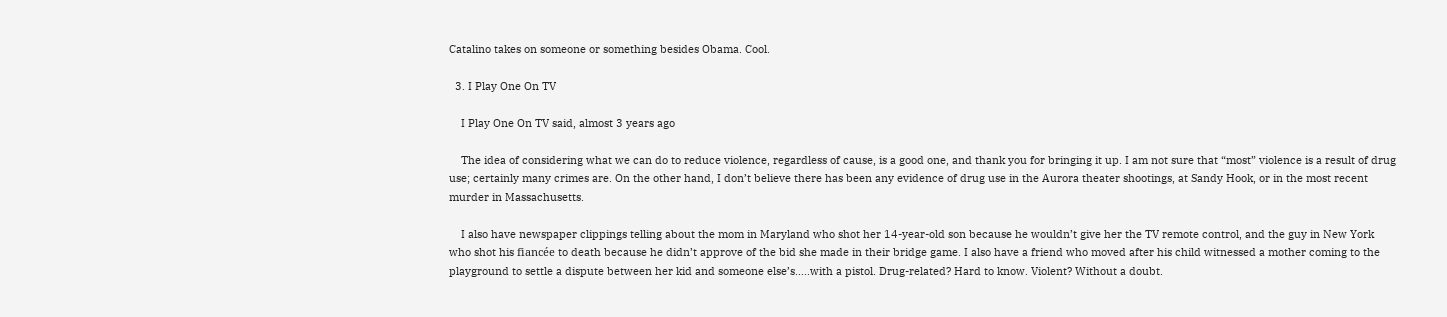Catalino takes on someone or something besides Obama. Cool.

  3. I Play One On TV

    I Play One On TV said, almost 3 years ago

    The idea of considering what we can do to reduce violence, regardless of cause, is a good one, and thank you for bringing it up. I am not sure that “most” violence is a result of drug use; certainly many crimes are. On the other hand, I don’t believe there has been any evidence of drug use in the Aurora theater shootings, at Sandy Hook, or in the most recent murder in Massachusetts.

    I also have newspaper clippings telling about the mom in Maryland who shot her 14-year-old son because he wouldn’t give her the TV remote control, and the guy in New York who shot his fiancée to death because he didn’t approve of the bid she made in their bridge game. I also have a friend who moved after his child witnessed a mother coming to the playground to settle a dispute between her kid and someone else’s…..with a pistol. Drug-related? Hard to know. Violent? Without a doubt.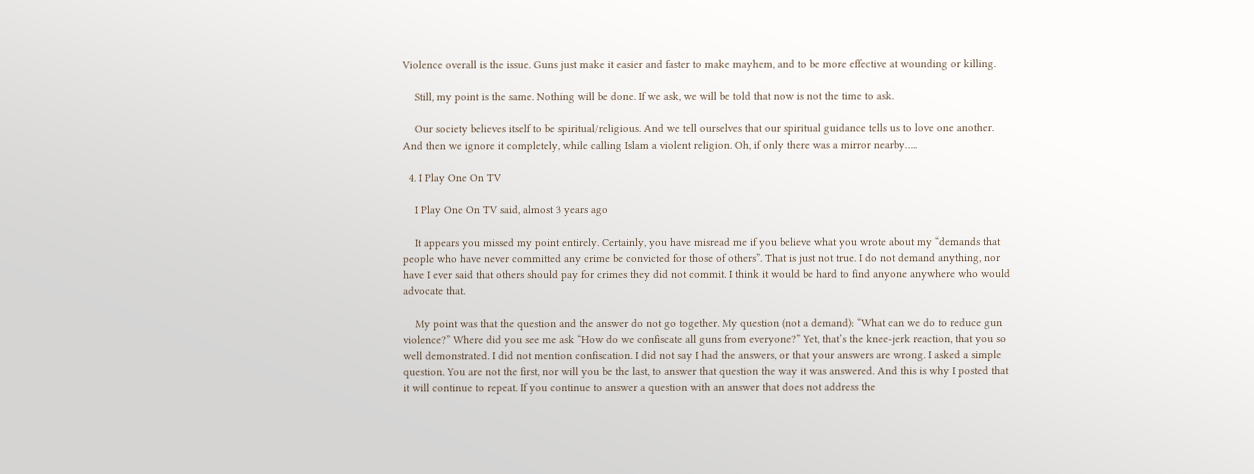Violence overall is the issue. Guns just make it easier and faster to make mayhem, and to be more effective at wounding or killing.

    Still, my point is the same. Nothing will be done. If we ask, we will be told that now is not the time to ask.

    Our society believes itself to be spiritual/religious. And we tell ourselves that our spiritual guidance tells us to love one another. And then we ignore it completely, while calling Islam a violent religion. Oh, if only there was a mirror nearby…..

  4. I Play One On TV

    I Play One On TV said, almost 3 years ago

    It appears you missed my point entirely. Certainly, you have misread me if you believe what you wrote about my “demands that people who have never committed any crime be convicted for those of others”. That is just not true. I do not demand anything, nor have I ever said that others should pay for crimes they did not commit. I think it would be hard to find anyone anywhere who would advocate that.

    My point was that the question and the answer do not go together. My question (not a demand): “What can we do to reduce gun violence?” Where did you see me ask “How do we confiscate all guns from everyone?” Yet, that’s the knee-jerk reaction, that you so well demonstrated. I did not mention confiscation. I did not say I had the answers, or that your answers are wrong. I asked a simple question. You are not the first, nor will you be the last, to answer that question the way it was answered. And this is why I posted that it will continue to repeat. If you continue to answer a question with an answer that does not address the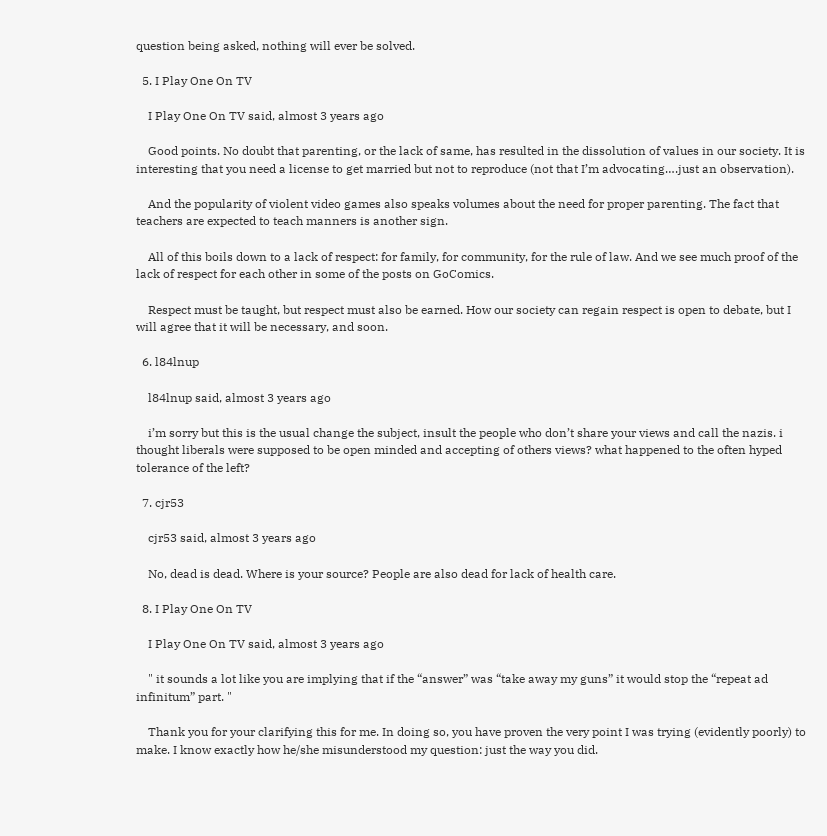question being asked, nothing will ever be solved.

  5. I Play One On TV

    I Play One On TV said, almost 3 years ago

    Good points. No doubt that parenting, or the lack of same, has resulted in the dissolution of values in our society. It is interesting that you need a license to get married but not to reproduce (not that I’m advocating….just an observation).

    And the popularity of violent video games also speaks volumes about the need for proper parenting. The fact that teachers are expected to teach manners is another sign.

    All of this boils down to a lack of respect: for family, for community, for the rule of law. And we see much proof of the lack of respect for each other in some of the posts on GoComics.

    Respect must be taught, but respect must also be earned. How our society can regain respect is open to debate, but I will agree that it will be necessary, and soon.

  6. l84lnup

    l84lnup said, almost 3 years ago

    i’m sorry but this is the usual change the subject, insult the people who don’t share your views and call the nazis. i thought liberals were supposed to be open minded and accepting of others views? what happened to the often hyped tolerance of the left?

  7. cjr53

    cjr53 said, almost 3 years ago

    No, dead is dead. Where is your source? People are also dead for lack of health care.

  8. I Play One On TV

    I Play One On TV said, almost 3 years ago

    " it sounds a lot like you are implying that if the “answer” was “take away my guns” it would stop the “repeat ad infinitum” part. "

    Thank you for your clarifying this for me. In doing so, you have proven the very point I was trying (evidently poorly) to make. I know exactly how he/she misunderstood my question: just the way you did.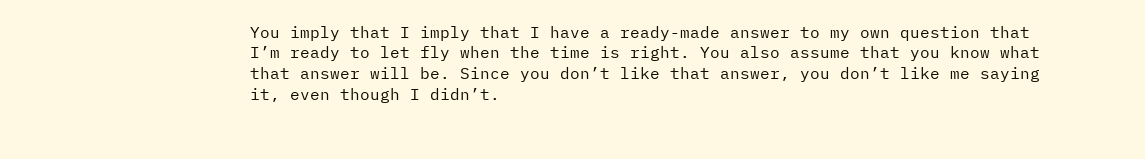You imply that I imply that I have a ready-made answer to my own question that I’m ready to let fly when the time is right. You also assume that you know what that answer will be. Since you don’t like that answer, you don’t like me saying it, even though I didn’t.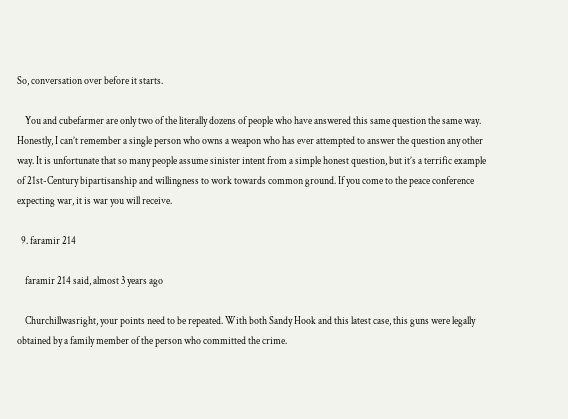So, conversation over before it starts.

    You and cubefarmer are only two of the literally dozens of people who have answered this same question the same way. Honestly, I can’t remember a single person who owns a weapon who has ever attempted to answer the question any other way. It is unfortunate that so many people assume sinister intent from a simple honest question, but it’s a terrific example of 21st-Century bipartisanship and willingness to work towards common ground. If you come to the peace conference expecting war, it is war you will receive.

  9. faramir 214

    faramir 214 said, almost 3 years ago

    Churchillwasright, your points need to be repeated. With both Sandy Hook and this latest case, this guns were legally obtained by a family member of the person who committed the crime.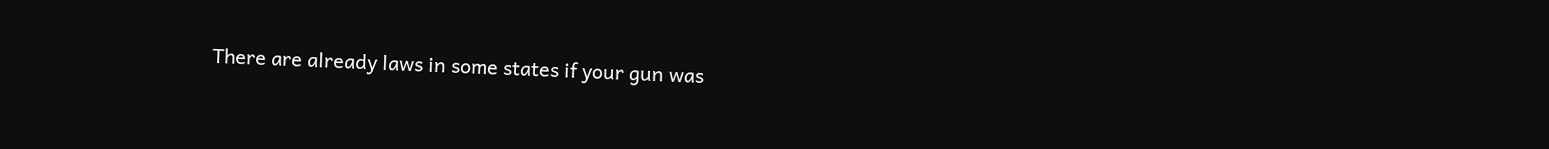There are already laws in some states if your gun was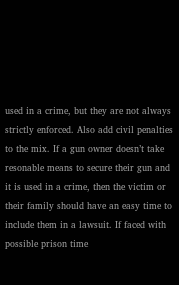used in a crime, but they are not always strictly enforced. Also add civil penalties to the mix. If a gun owner doesn’t take resonable means to secure their gun and it is used in a crime, then the victim or their family should have an easy time to include them in a lawsuit. If faced with possible prison time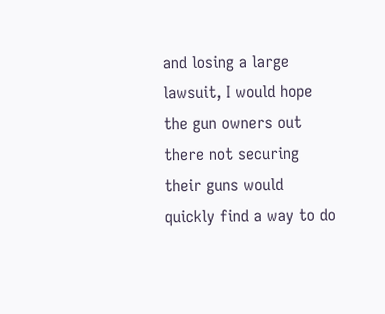and losing a large lawsuit, I would hope the gun owners out there not securing their guns would quickly find a way to do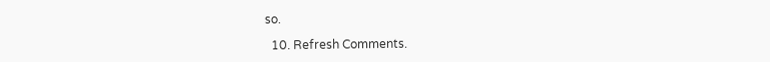so.

  10. Refresh Comments.